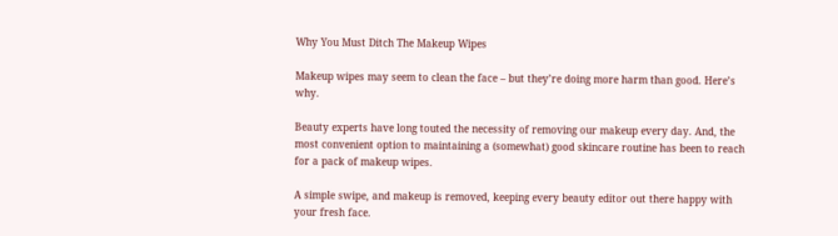Why You Must Ditch The Makeup Wipes

Makeup wipes may seem to clean the face – but they’re doing more harm than good. Here’s why.

Beauty experts have long touted the necessity of removing our makeup every day. And, the most convenient option to maintaining a (somewhat) good skincare routine has been to reach for a pack of makeup wipes.

A simple swipe, and makeup is removed, keeping every beauty editor out there happy with your fresh face.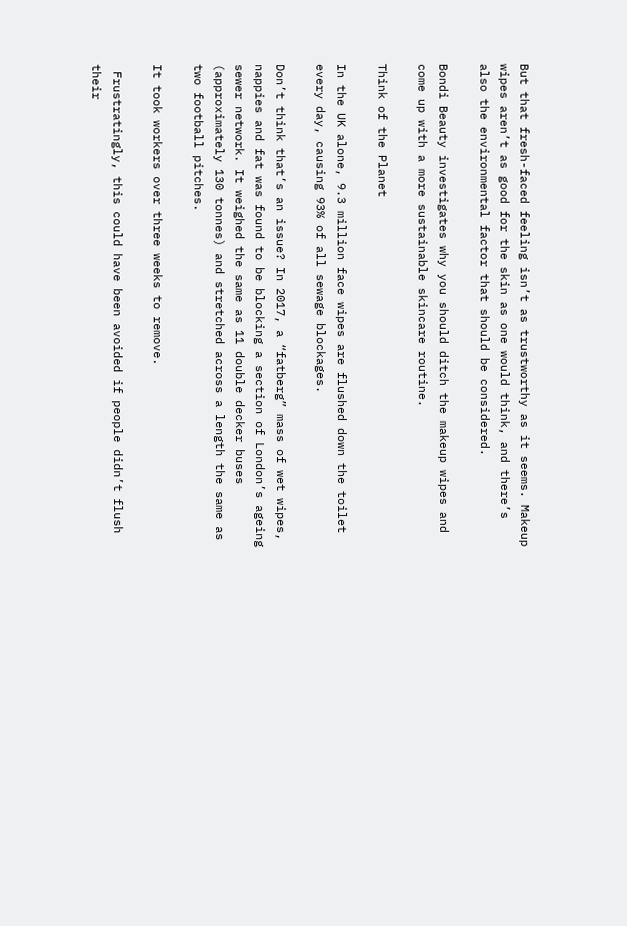But that fresh-faced feeling isn’t as trustworthy as it seems. Makeup wipes aren’t as good for the skin as one would think, and there’s also the environmental factor that should be considered.

Bondi Beauty investigates why you should ditch the makeup wipes and come up with a more sustainable skincare routine.

Think of the Planet

In the UK alone, 9.3 million face wipes are flushed down the toilet every day, causing 93% of all sewage blockages.

Don’t think that’s an issue? In 2017, a “fatberg” mass of wet wipes, nappies and fat was found to be blocking a section of London’s ageing sewer network. It weighed the same as 11 double decker buses (approximately 130 tonnes) and stretched across a length the same as two football pitches.

It took workers over three weeks to remove.

 Frustratingly, this could have been avoided if people didn’t flush their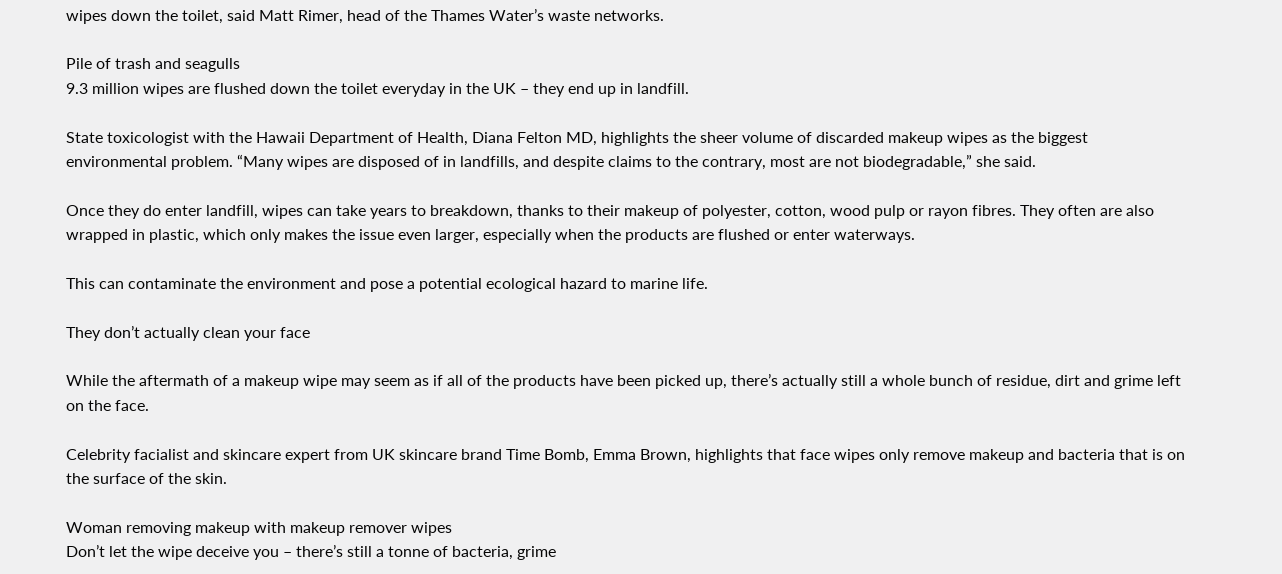wipes down the toilet, said Matt Rimer, head of the Thames Water’s waste networks.

Pile of trash and seagulls
9.3 million wipes are flushed down the toilet everyday in the UK – they end up in landfill.

State toxicologist with the Hawaii Department of Health, Diana Felton MD, highlights the sheer volume of discarded makeup wipes as the biggest environmental problem. “Many wipes are disposed of in landfills, and despite claims to the contrary, most are not biodegradable,” she said.

Once they do enter landfill, wipes can take years to breakdown, thanks to their makeup of polyester, cotton, wood pulp or rayon fibres. They often are also wrapped in plastic, which only makes the issue even larger, especially when the products are flushed or enter waterways.

This can contaminate the environment and pose a potential ecological hazard to marine life.

They don’t actually clean your face

While the aftermath of a makeup wipe may seem as if all of the products have been picked up, there’s actually still a whole bunch of residue, dirt and grime left on the face.

Celebrity facialist and skincare expert from UK skincare brand Time Bomb, Emma Brown, highlights that face wipes only remove makeup and bacteria that is on the surface of the skin.

Woman removing makeup with makeup remover wipes
Don’t let the wipe deceive you – there’s still a tonne of bacteria, grime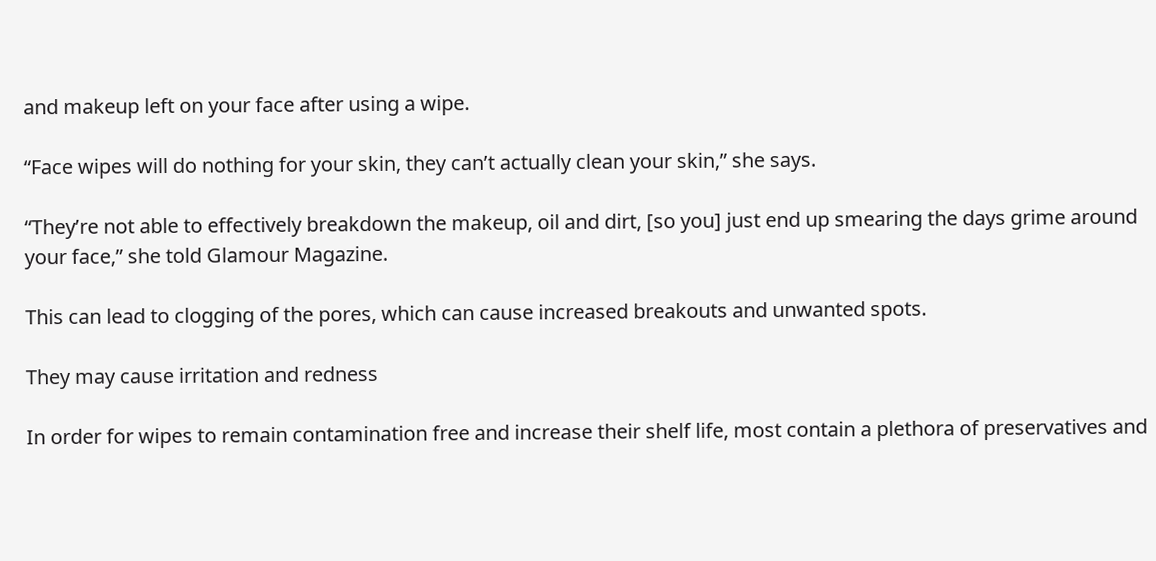and makeup left on your face after using a wipe.

“Face wipes will do nothing for your skin, they can’t actually clean your skin,” she says.

“They’re not able to effectively breakdown the makeup, oil and dirt, [so you] just end up smearing the days grime around your face,” she told Glamour Magazine.

This can lead to clogging of the pores, which can cause increased breakouts and unwanted spots.

They may cause irritation and redness

In order for wipes to remain contamination free and increase their shelf life, most contain a plethora of preservatives and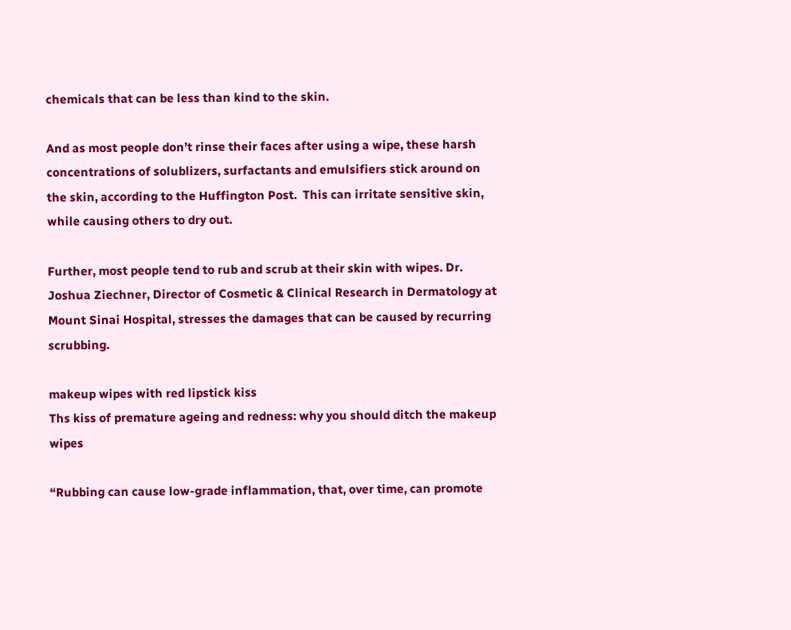chemicals that can be less than kind to the skin.

And as most people don’t rinse their faces after using a wipe, these harsh concentrations of solublizers, surfactants and emulsifiers stick around on the skin, according to the Huffington Post.  This can irritate sensitive skin, while causing others to dry out.

Further, most people tend to rub and scrub at their skin with wipes. Dr. Joshua Ziechner, Director of Cosmetic & Clinical Research in Dermatology at Mount Sinai Hospital, stresses the damages that can be caused by recurring scrubbing.

makeup wipes with red lipstick kiss
Ths kiss of premature ageing and redness: why you should ditch the makeup wipes

“Rubbing can cause low-grade inflammation, that, over time, can promote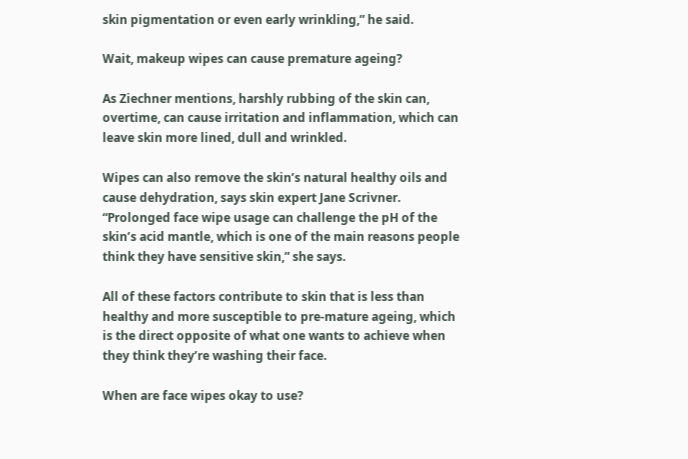skin pigmentation or even early wrinkling,” he said.

Wait, makeup wipes can cause premature ageing?

As Ziechner mentions, harshly rubbing of the skin can, overtime, can cause irritation and inflammation, which can leave skin more lined, dull and wrinkled.

Wipes can also remove the skin’s natural healthy oils and cause dehydration, says skin expert Jane Scrivner. “Prolonged face wipe usage can challenge the pH of the skin’s acid mantle, which is one of the main reasons people think they have sensitive skin,” she says.

All of these factors contribute to skin that is less than healthy and more susceptible to pre-mature ageing, which is the direct opposite of what one wants to achieve when they think they’re washing their face.

When are face wipes okay to use?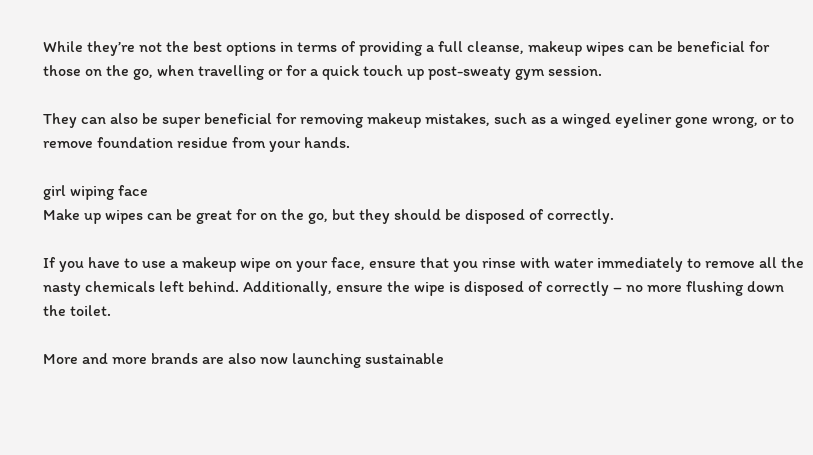While they’re not the best options in terms of providing a full cleanse, makeup wipes can be beneficial for those on the go, when travelling or for a quick touch up post-sweaty gym session.

They can also be super beneficial for removing makeup mistakes, such as a winged eyeliner gone wrong, or to remove foundation residue from your hands.

girl wiping face
Make up wipes can be great for on the go, but they should be disposed of correctly.

If you have to use a makeup wipe on your face, ensure that you rinse with water immediately to remove all the nasty chemicals left behind. Additionally, ensure the wipe is disposed of correctly – no more flushing down the toilet.

More and more brands are also now launching sustainable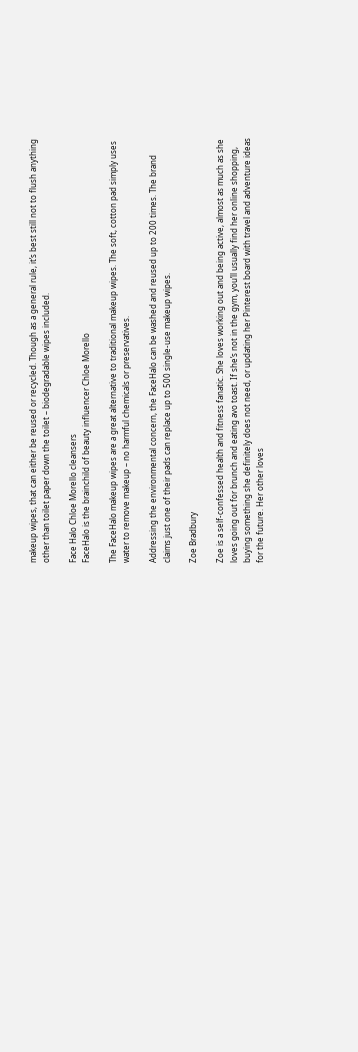makeup wipes, that can either be reused or recycled. Though as a general rule, it’s best still not to flush anything other than toilet paper down the toilet – biodegradable wipes included.

Face Halo Chloe Morello cleansers
FaceHalo is the brainchild of beauty influencer Chloe Morello

The FaceHalo makeup wipes are a great alternative to traditional makeup wipes. The soft, cotton pad simply uses water to remove makeup – no harmful chemicals or preservatives.

Addressing the environmental concern, the FaceHalo can be washed and reused up to 200 times. The brand claims just one of their pads can replace up to 500 single-use makeup wipes.

Zoe Bradbury

Zoe is a self-confessed health and fitness fanatic. She loves working out and being active, almost as much as she loves going out for brunch and eating avo toast. If she’s not in the gym, you’ll usually find her online shopping, buying something she definitely does not need, or updating her Pinterest board with travel and adventure ideas for the future. Her other loves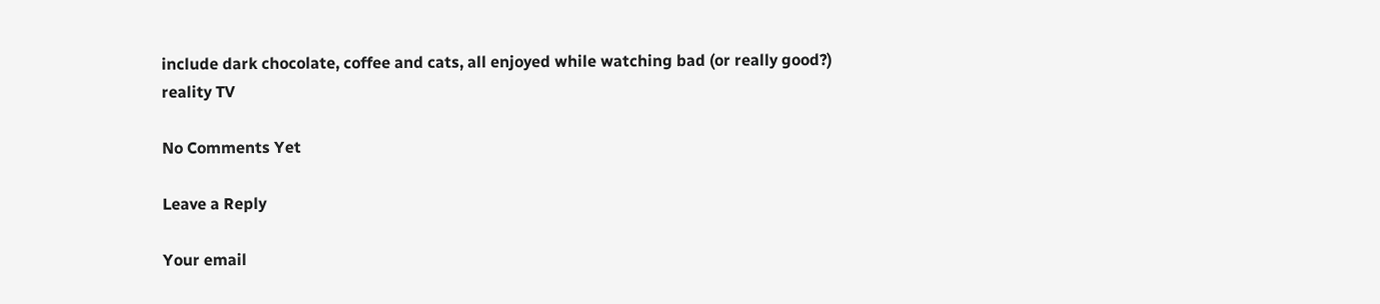include dark chocolate, coffee and cats, all enjoyed while watching bad (or really good?) reality TV

No Comments Yet

Leave a Reply

Your email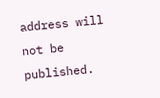address will not be published.